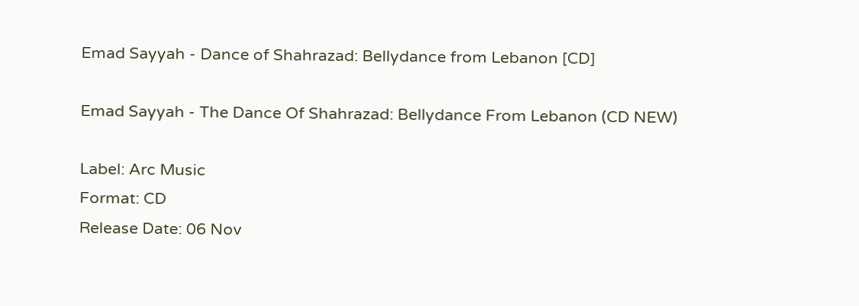Emad Sayyah - Dance of Shahrazad: Bellydance from Lebanon [CD]

Emad Sayyah - The Dance Of Shahrazad: Bellydance From Lebanon (CD NEW)

Label: Arc Music
Format: CD
Release Date: 06 Nov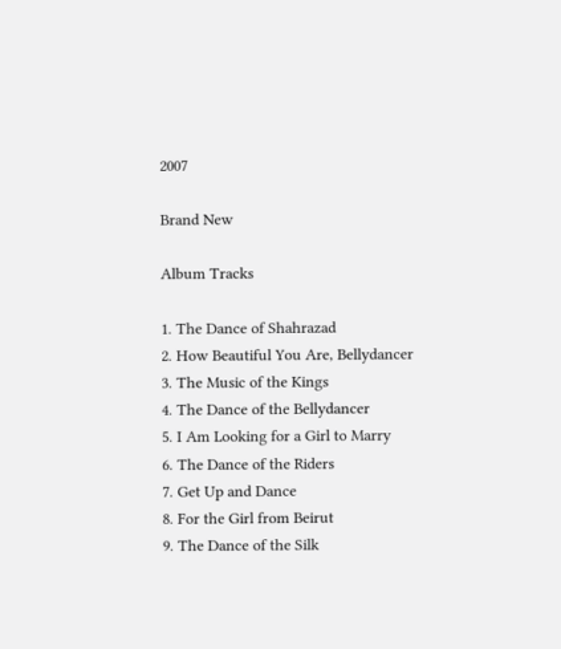2007

Brand New

Album Tracks

1. The Dance of Shahrazad
2. How Beautiful You Are, Bellydancer
3. The Music of the Kings
4. The Dance of the Bellydancer
5. I Am Looking for a Girl to Marry
6. The Dance of the Riders
7. Get Up and Dance
8. For the Girl from Beirut
9. The Dance of the Silk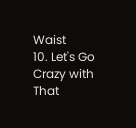Waist
10. Let's Go Crazy with That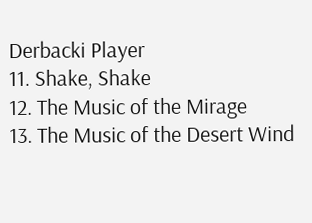Derbacki Player
11. Shake, Shake
12. The Music of the Mirage
13. The Music of the Desert Wind